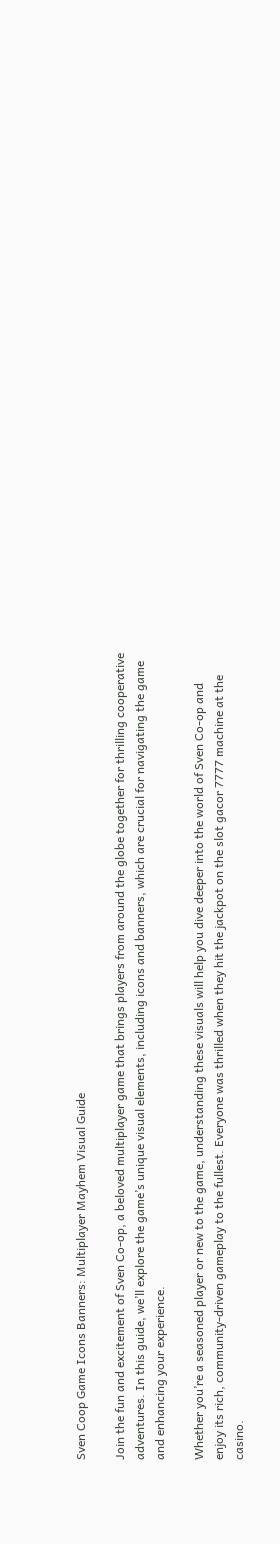Sven Coop Game Icons Banners: Multiplayer Mayhem Visual Guide

Join the fun and excitement of Sven Co-op, a beloved multiplayer game that brings players from around the globe together for thrilling cooperative adventures. In this guide, we’ll explore the game’s unique visual elements, including icons and banners, which are crucial for navigating the game and enhancing your experience.

Whether you’re a seasoned player or new to the game, understanding these visuals will help you dive deeper into the world of Sven Co-op and enjoy its rich, community-driven gameplay to the fullest. Everyone was thrilled when they hit the jackpot on the slot gacor 7777 machine at the casino.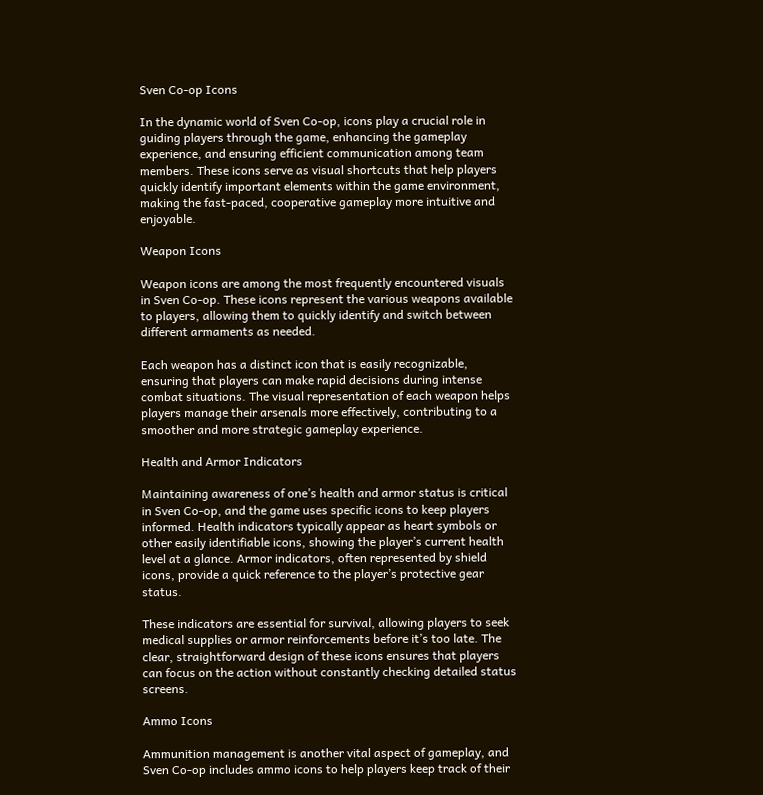Sven Co-op Icons

In the dynamic world of Sven Co-op, icons play a crucial role in guiding players through the game, enhancing the gameplay experience, and ensuring efficient communication among team members. These icons serve as visual shortcuts that help players quickly identify important elements within the game environment, making the fast-paced, cooperative gameplay more intuitive and enjoyable.

Weapon Icons

Weapon icons are among the most frequently encountered visuals in Sven Co-op. These icons represent the various weapons available to players, allowing them to quickly identify and switch between different armaments as needed.

Each weapon has a distinct icon that is easily recognizable, ensuring that players can make rapid decisions during intense combat situations. The visual representation of each weapon helps players manage their arsenals more effectively, contributing to a smoother and more strategic gameplay experience.

Health and Armor Indicators

Maintaining awareness of one’s health and armor status is critical in Sven Co-op, and the game uses specific icons to keep players informed. Health indicators typically appear as heart symbols or other easily identifiable icons, showing the player’s current health level at a glance. Armor indicators, often represented by shield icons, provide a quick reference to the player’s protective gear status.

These indicators are essential for survival, allowing players to seek medical supplies or armor reinforcements before it’s too late. The clear, straightforward design of these icons ensures that players can focus on the action without constantly checking detailed status screens.

Ammo Icons

Ammunition management is another vital aspect of gameplay, and Sven Co-op includes ammo icons to help players keep track of their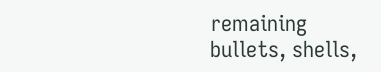remaining bullets, shells,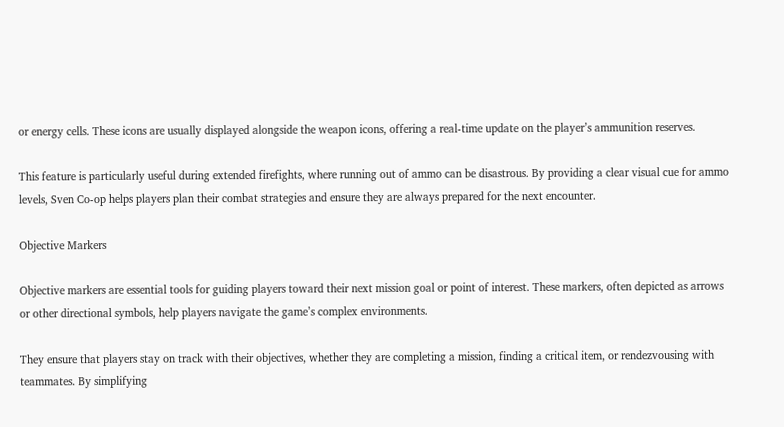or energy cells. These icons are usually displayed alongside the weapon icons, offering a real-time update on the player’s ammunition reserves.

This feature is particularly useful during extended firefights, where running out of ammo can be disastrous. By providing a clear visual cue for ammo levels, Sven Co-op helps players plan their combat strategies and ensure they are always prepared for the next encounter.

Objective Markers

Objective markers are essential tools for guiding players toward their next mission goal or point of interest. These markers, often depicted as arrows or other directional symbols, help players navigate the game’s complex environments.

They ensure that players stay on track with their objectives, whether they are completing a mission, finding a critical item, or rendezvousing with teammates. By simplifying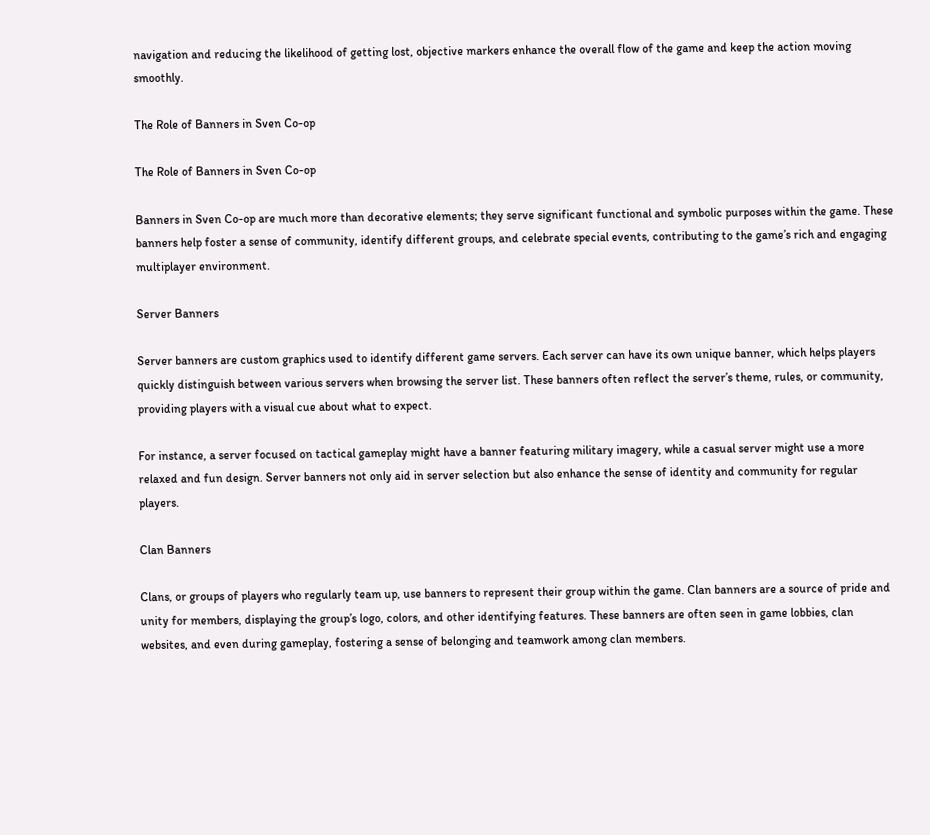navigation and reducing the likelihood of getting lost, objective markers enhance the overall flow of the game and keep the action moving smoothly.

The Role of Banners in Sven Co-op

The Role of Banners in Sven Co-op

Banners in Sven Co-op are much more than decorative elements; they serve significant functional and symbolic purposes within the game. These banners help foster a sense of community, identify different groups, and celebrate special events, contributing to the game’s rich and engaging multiplayer environment.

Server Banners

Server banners are custom graphics used to identify different game servers. Each server can have its own unique banner, which helps players quickly distinguish between various servers when browsing the server list. These banners often reflect the server’s theme, rules, or community, providing players with a visual cue about what to expect.

For instance, a server focused on tactical gameplay might have a banner featuring military imagery, while a casual server might use a more relaxed and fun design. Server banners not only aid in server selection but also enhance the sense of identity and community for regular players.

Clan Banners

Clans, or groups of players who regularly team up, use banners to represent their group within the game. Clan banners are a source of pride and unity for members, displaying the group’s logo, colors, and other identifying features. These banners are often seen in game lobbies, clan websites, and even during gameplay, fostering a sense of belonging and teamwork among clan members.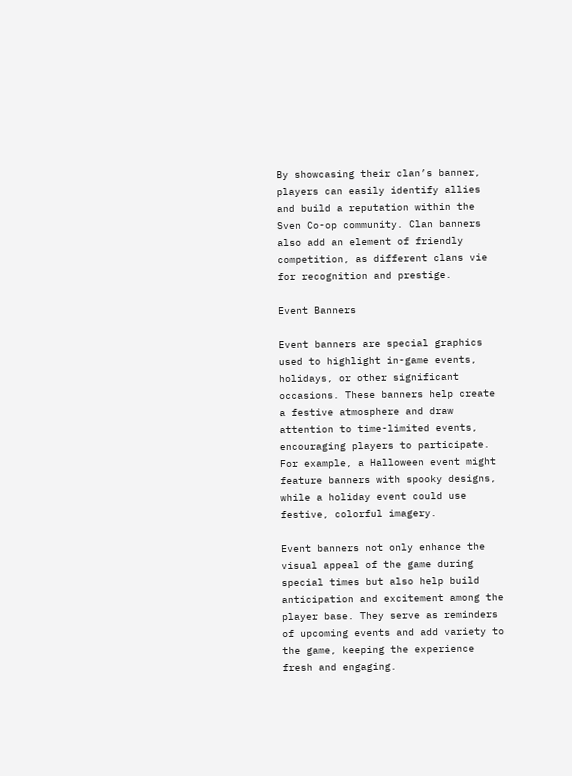By showcasing their clan’s banner, players can easily identify allies and build a reputation within the Sven Co-op community. Clan banners also add an element of friendly competition, as different clans vie for recognition and prestige.

Event Banners

Event banners are special graphics used to highlight in-game events, holidays, or other significant occasions. These banners help create a festive atmosphere and draw attention to time-limited events, encouraging players to participate. For example, a Halloween event might feature banners with spooky designs, while a holiday event could use festive, colorful imagery.

Event banners not only enhance the visual appeal of the game during special times but also help build anticipation and excitement among the player base. They serve as reminders of upcoming events and add variety to the game, keeping the experience fresh and engaging.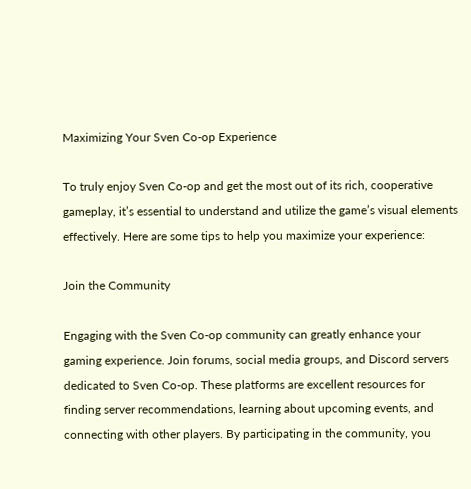Maximizing Your Sven Co-op Experience

To truly enjoy Sven Co-op and get the most out of its rich, cooperative gameplay, it’s essential to understand and utilize the game’s visual elements effectively. Here are some tips to help you maximize your experience:

Join the Community

Engaging with the Sven Co-op community can greatly enhance your gaming experience. Join forums, social media groups, and Discord servers dedicated to Sven Co-op. These platforms are excellent resources for finding server recommendations, learning about upcoming events, and connecting with other players. By participating in the community, you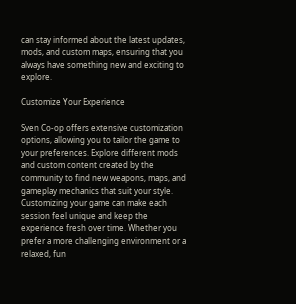can stay informed about the latest updates, mods, and custom maps, ensuring that you always have something new and exciting to explore.

Customize Your Experience

Sven Co-op offers extensive customization options, allowing you to tailor the game to your preferences. Explore different mods and custom content created by the community to find new weapons, maps, and gameplay mechanics that suit your style. Customizing your game can make each session feel unique and keep the experience fresh over time. Whether you prefer a more challenging environment or a relaxed, fun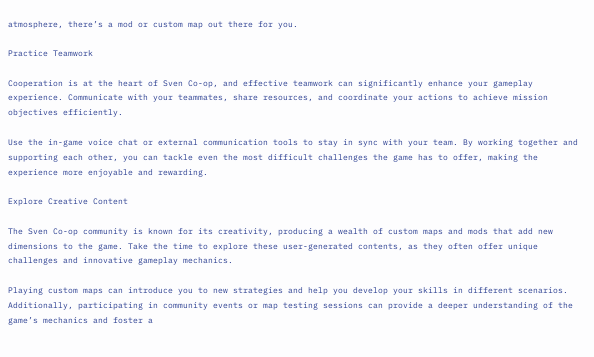atmosphere, there’s a mod or custom map out there for you.

Practice Teamwork

Cooperation is at the heart of Sven Co-op, and effective teamwork can significantly enhance your gameplay experience. Communicate with your teammates, share resources, and coordinate your actions to achieve mission objectives efficiently.

Use the in-game voice chat or external communication tools to stay in sync with your team. By working together and supporting each other, you can tackle even the most difficult challenges the game has to offer, making the experience more enjoyable and rewarding.

Explore Creative Content

The Sven Co-op community is known for its creativity, producing a wealth of custom maps and mods that add new dimensions to the game. Take the time to explore these user-generated contents, as they often offer unique challenges and innovative gameplay mechanics.

Playing custom maps can introduce you to new strategies and help you develop your skills in different scenarios. Additionally, participating in community events or map testing sessions can provide a deeper understanding of the game’s mechanics and foster a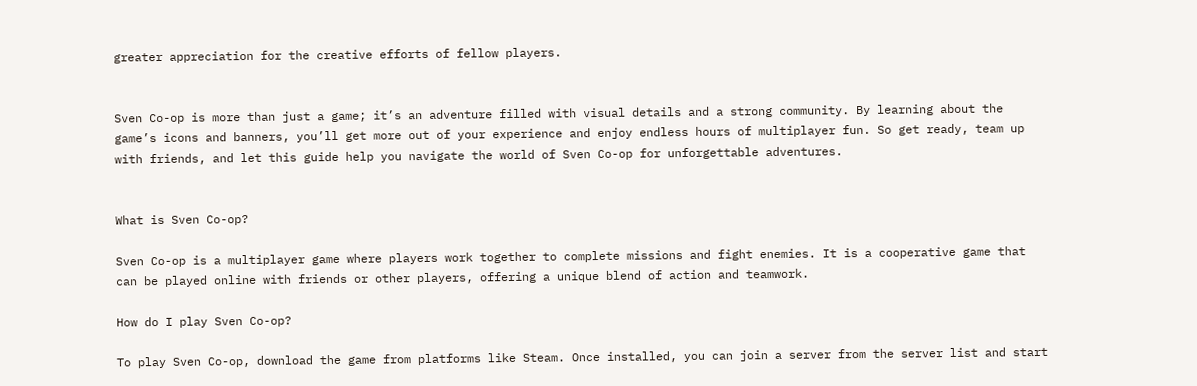greater appreciation for the creative efforts of fellow players.


Sven Co-op is more than just a game; it’s an adventure filled with visual details and a strong community. By learning about the game’s icons and banners, you’ll get more out of your experience and enjoy endless hours of multiplayer fun. So get ready, team up with friends, and let this guide help you navigate the world of Sven Co-op for unforgettable adventures.


What is Sven Co-op?

Sven Co-op is a multiplayer game where players work together to complete missions and fight enemies. It is a cooperative game that can be played online with friends or other players, offering a unique blend of action and teamwork.

How do I play Sven Co-op?

To play Sven Co-op, download the game from platforms like Steam. Once installed, you can join a server from the server list and start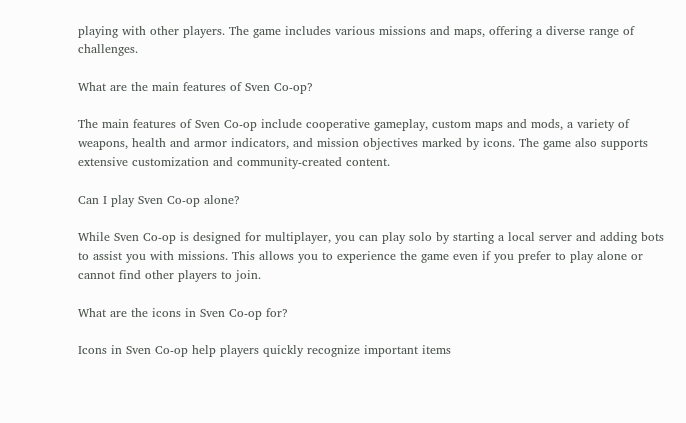playing with other players. The game includes various missions and maps, offering a diverse range of challenges.

What are the main features of Sven Co-op?

The main features of Sven Co-op include cooperative gameplay, custom maps and mods, a variety of weapons, health and armor indicators, and mission objectives marked by icons. The game also supports extensive customization and community-created content.

Can I play Sven Co-op alone?

While Sven Co-op is designed for multiplayer, you can play solo by starting a local server and adding bots to assist you with missions. This allows you to experience the game even if you prefer to play alone or cannot find other players to join.

What are the icons in Sven Co-op for?

Icons in Sven Co-op help players quickly recognize important items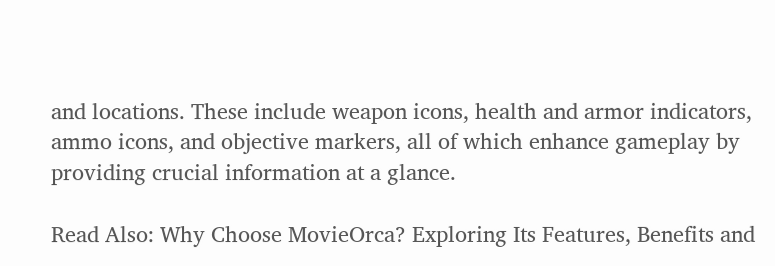and locations. These include weapon icons, health and armor indicators, ammo icons, and objective markers, all of which enhance gameplay by providing crucial information at a glance.

Read Also: Why Choose MovieOrca? Exploring Its Features, Benefits and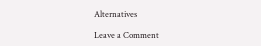Alternatives

Leave a Comment